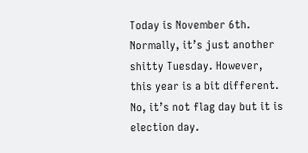Today is November 6th. Normally, it’s just another shitty Tuesday. However, this year is a bit different. No, it’s not flag day but it is election day.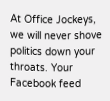At Office Jockeys, we will never shove politics down your throats. Your Facebook feed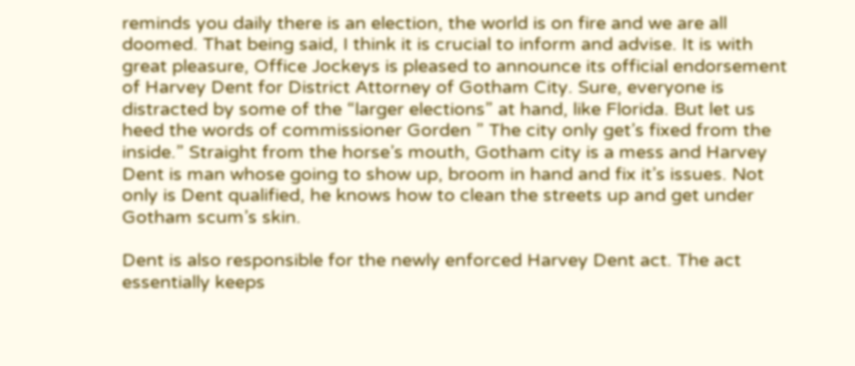reminds you daily there is an election, the world is on fire and we are all doomed. That being said, I think it is crucial to inform and advise. It is with great pleasure, Office Jockeys is pleased to announce its official endorsement of Harvey Dent for District Attorney of Gotham City. Sure, everyone is distracted by some of the “larger elections” at hand, like Florida. But let us heed the words of commissioner Gorden ” The city only get’s fixed from the inside.” Straight from the horse’s mouth, Gotham city is a mess and Harvey Dent is man whose going to show up, broom in hand and fix it’s issues. Not only is Dent qualified, he knows how to clean the streets up and get under Gotham scum’s skin.

Dent is also responsible for the newly enforced Harvey Dent act. The act essentially keeps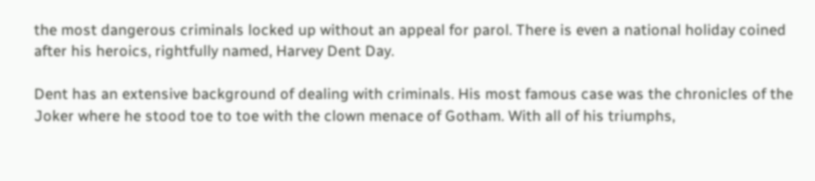the most dangerous criminals locked up without an appeal for parol. There is even a national holiday coined after his heroics, rightfully named, Harvey Dent Day.

Dent has an extensive background of dealing with criminals. His most famous case was the chronicles of the Joker where he stood toe to toe with the clown menace of Gotham. With all of his triumphs,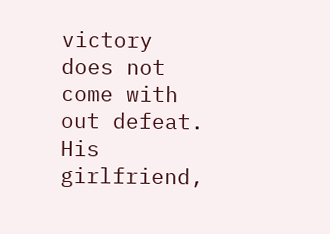victory does not come with out defeat. His girlfriend,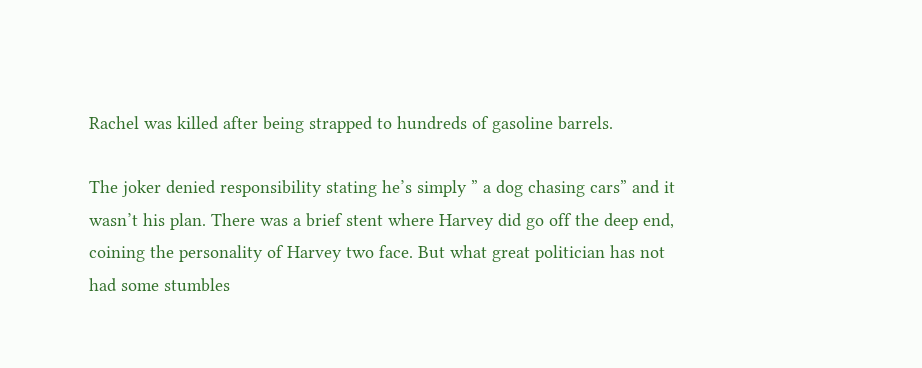Rachel was killed after being strapped to hundreds of gasoline barrels.

The joker denied responsibility stating he’s simply ” a dog chasing cars” and it wasn’t his plan. There was a brief stent where Harvey did go off the deep end, coining the personality of Harvey two face. But what great politician has not had some stumbles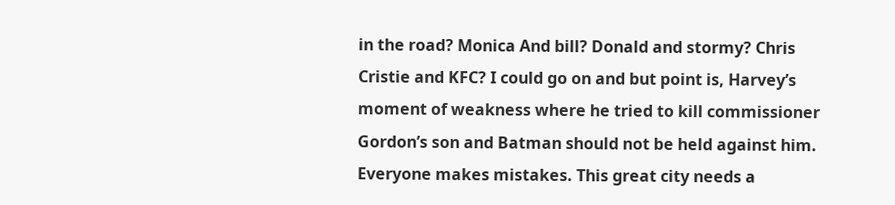in the road? Monica And bill? Donald and stormy? Chris Cristie and KFC? I could go on and but point is, Harvey’s moment of weakness where he tried to kill commissioner Gordon’s son and Batman should not be held against him. Everyone makes mistakes. This great city needs a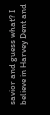savior and guess what? I believe in Harvey Dent and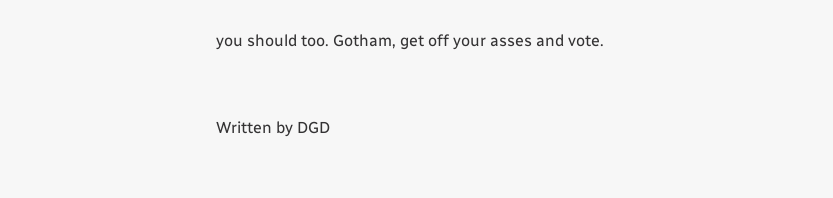you should too. Gotham, get off your asses and vote.


Written by DGD